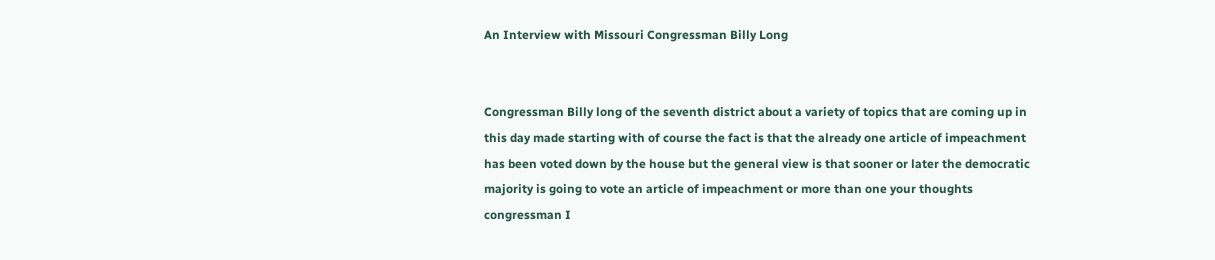An Interview with Missouri Congressman Billy Long


Congressman Billy long of the seventh district about a variety of topics that are coming up in this day made starting with of course the fact is that the already one article of impeachment has been voted down by the house but the general view is that sooner or later the democratic majority is going to vote an article of impeachment or more than one your thoughts congressman I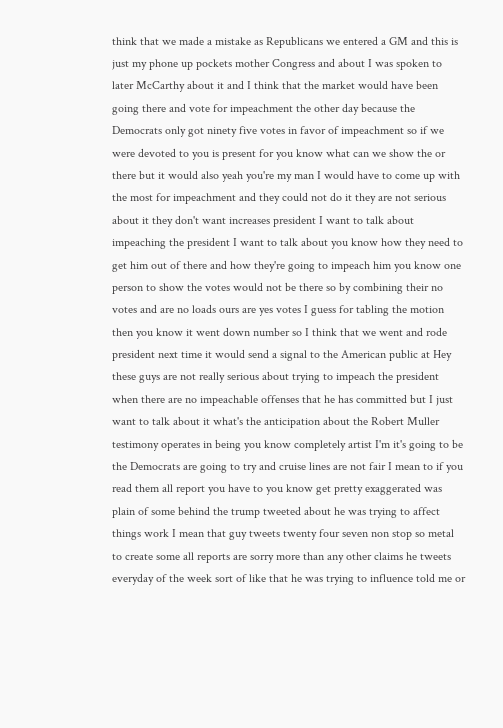think that we made a mistake as Republicans we entered a GM and this is just my phone up pockets mother Congress and about I was spoken to later McCarthy about it and I think that the market would have been going there and vote for impeachment the other day because the Democrats only got ninety five votes in favor of impeachment so if we were devoted to you is present for you know what can we show the or there but it would also yeah you're my man I would have to come up with the most for impeachment and they could not do it they are not serious about it they don't want increases president I want to talk about impeaching the president I want to talk about you know how they need to get him out of there and how they're going to impeach him you know one person to show the votes would not be there so by combining their no votes and are no loads ours are yes votes I guess for tabling the motion then you know it went down number so I think that we went and rode president next time it would send a signal to the American public at Hey these guys are not really serious about trying to impeach the president when there are no impeachable offenses that he has committed but I just want to talk about it what's the anticipation about the Robert Muller testimony operates in being you know completely artist I'm it's going to be the Democrats are going to try and cruise lines are not fair I mean to if you read them all report you have to you know get pretty exaggerated was plain of some behind the trump tweeted about he was trying to affect things work I mean that guy tweets twenty four seven non stop so metal to create some all reports are sorry more than any other claims he tweets everyday of the week sort of like that he was trying to influence told me or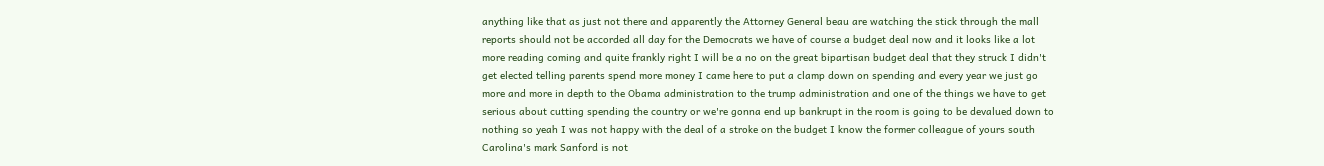anything like that as just not there and apparently the Attorney General beau are watching the stick through the mall reports should not be accorded all day for the Democrats we have of course a budget deal now and it looks like a lot more reading coming and quite frankly right I will be a no on the great bipartisan budget deal that they struck I didn't get elected telling parents spend more money I came here to put a clamp down on spending and every year we just go more and more in depth to the Obama administration to the trump administration and one of the things we have to get serious about cutting spending the country or we're gonna end up bankrupt in the room is going to be devalued down to nothing so yeah I was not happy with the deal of a stroke on the budget I know the former colleague of yours south Carolina's mark Sanford is not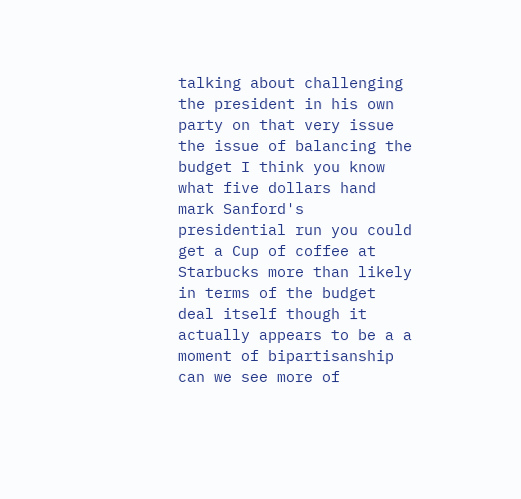talking about challenging the president in his own party on that very issue the issue of balancing the budget I think you know what five dollars hand mark Sanford's presidential run you could get a Cup of coffee at Starbucks more than likely in terms of the budget deal itself though it actually appears to be a a moment of bipartisanship can we see more of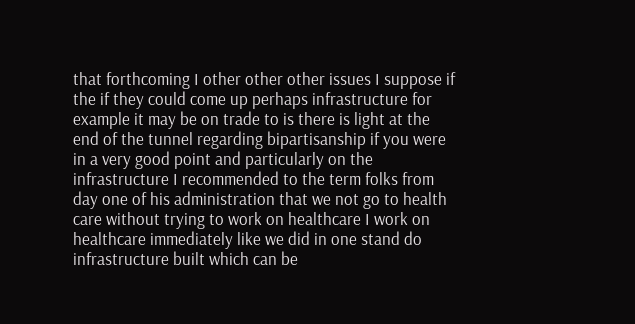that forthcoming I other other other issues I suppose if the if they could come up perhaps infrastructure for example it may be on trade to is there is light at the end of the tunnel regarding bipartisanship if you were in a very good point and particularly on the infrastructure I recommended to the term folks from day one of his administration that we not go to health care without trying to work on healthcare I work on healthcare immediately like we did in one stand do infrastructure built which can be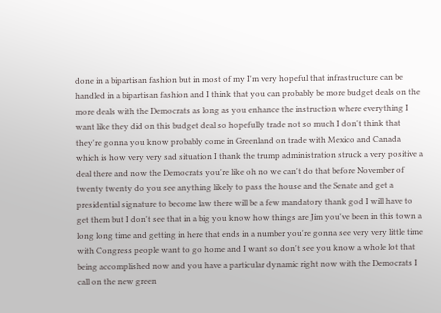done in a bipartisan fashion but in most of my I'm very hopeful that infrastructure can be handled in a bipartisan fashion and I think that you can probably be more budget deals on the more deals with the Democrats as long as you enhance the instruction where everything I want like they did on this budget deal so hopefully trade not so much I don't think that they're gonna you know probably come in Greenland on trade with Mexico and Canada which is how very very sad situation I thank the trump administration struck a very positive a deal there and now the Democrats you're like oh no we can't do that before November of twenty twenty do you see anything likely to pass the house and the Senate and get a presidential signature to become law there will be a few mandatory thank god I will have to get them but I don't see that in a big you know how things are Jim you've been in this town a long long time and getting in here that ends in a number you're gonna see very very little time with Congress people want to go home and I want so don't see you know a whole lot that being accomplished now and you have a particular dynamic right now with the Democrats I call on the new green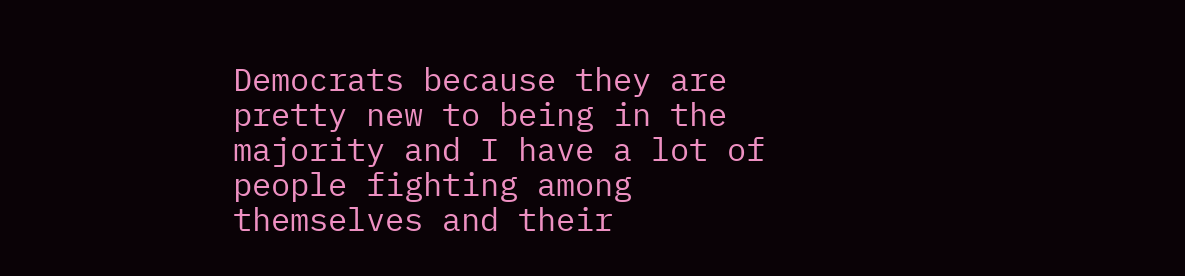Democrats because they are pretty new to being in the majority and I have a lot of people fighting among themselves and their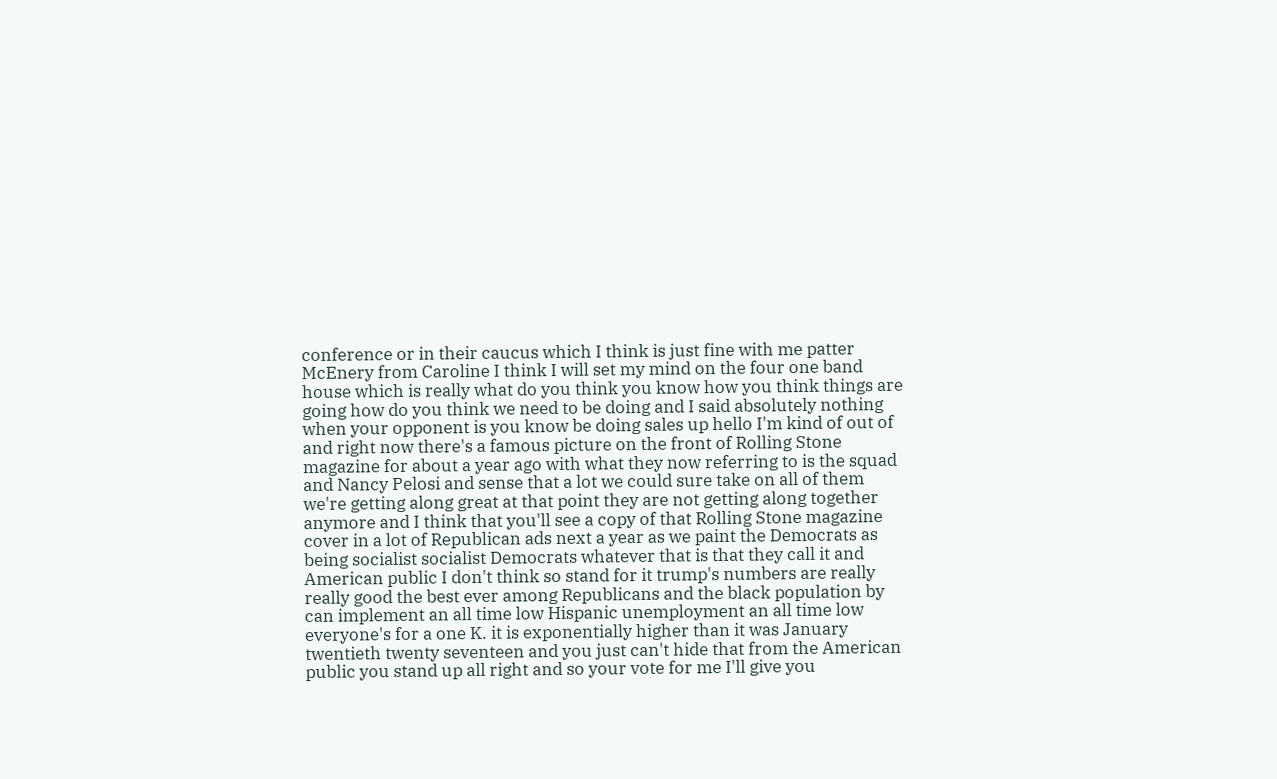conference or in their caucus which I think is just fine with me patter McEnery from Caroline I think I will set my mind on the four one band house which is really what do you think you know how you think things are going how do you think we need to be doing and I said absolutely nothing when your opponent is you know be doing sales up hello I'm kind of out of and right now there's a famous picture on the front of Rolling Stone magazine for about a year ago with what they now referring to is the squad and Nancy Pelosi and sense that a lot we could sure take on all of them we're getting along great at that point they are not getting along together anymore and I think that you'll see a copy of that Rolling Stone magazine cover in a lot of Republican ads next a year as we paint the Democrats as being socialist socialist Democrats whatever that is that they call it and American public I don't think so stand for it trump's numbers are really really good the best ever among Republicans and the black population by can implement an all time low Hispanic unemployment an all time low everyone's for a one K. it is exponentially higher than it was January twentieth twenty seventeen and you just can't hide that from the American public you stand up all right and so your vote for me I'll give you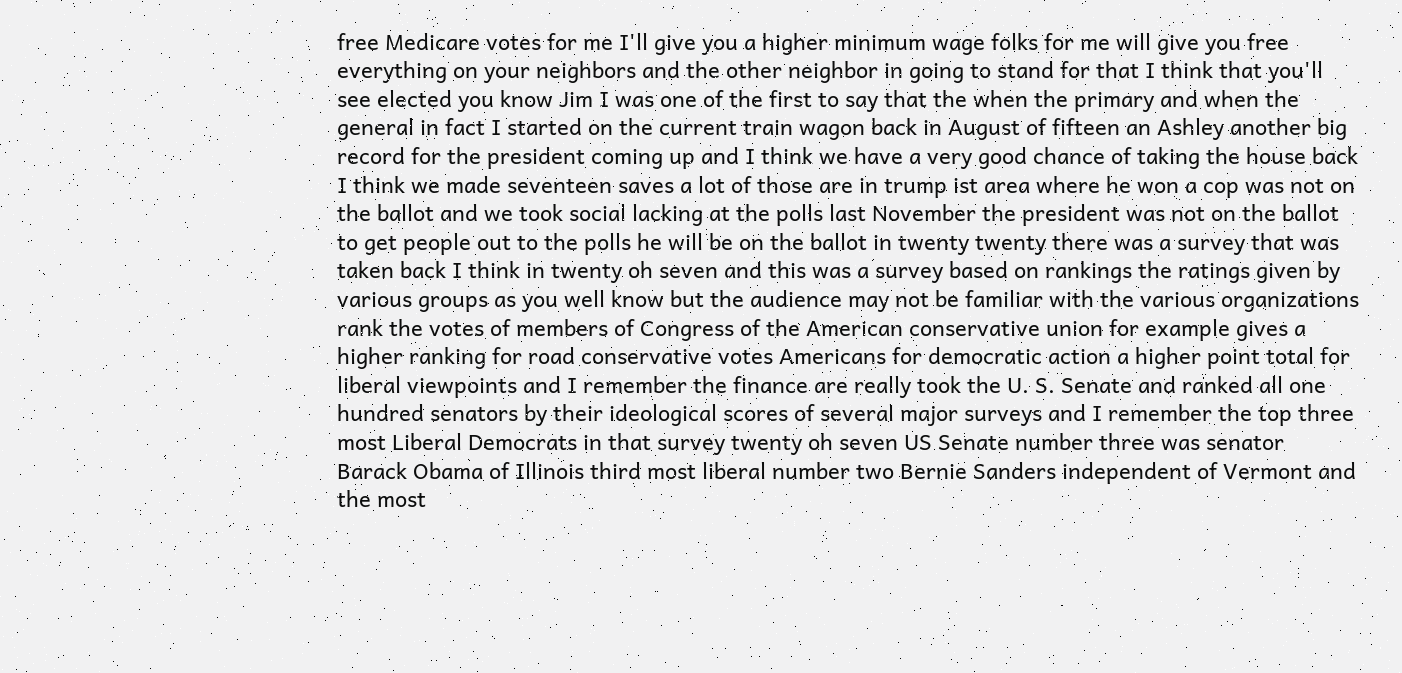free Medicare votes for me I'll give you a higher minimum wage folks for me will give you free everything on your neighbors and the other neighbor in going to stand for that I think that you'll see elected you know Jim I was one of the first to say that the when the primary and when the general in fact I started on the current train wagon back in August of fifteen an Ashley another big record for the president coming up and I think we have a very good chance of taking the house back I think we made seventeen saves a lot of those are in trump ist area where he won a cop was not on the ballot and we took social lacking at the polls last November the president was not on the ballot to get people out to the polls he will be on the ballot in twenty twenty there was a survey that was taken back I think in twenty oh seven and this was a survey based on rankings the ratings given by various groups as you well know but the audience may not be familiar with the various organizations rank the votes of members of Congress of the American conservative union for example gives a higher ranking for road conservative votes Americans for democratic action a higher point total for liberal viewpoints and I remember the finance are really took the U. S. Senate and ranked all one hundred senators by their ideological scores of several major surveys and I remember the top three most Liberal Democrats in that survey twenty oh seven US Senate number three was senator Barack Obama of Illinois third most liberal number two Bernie Sanders independent of Vermont and the most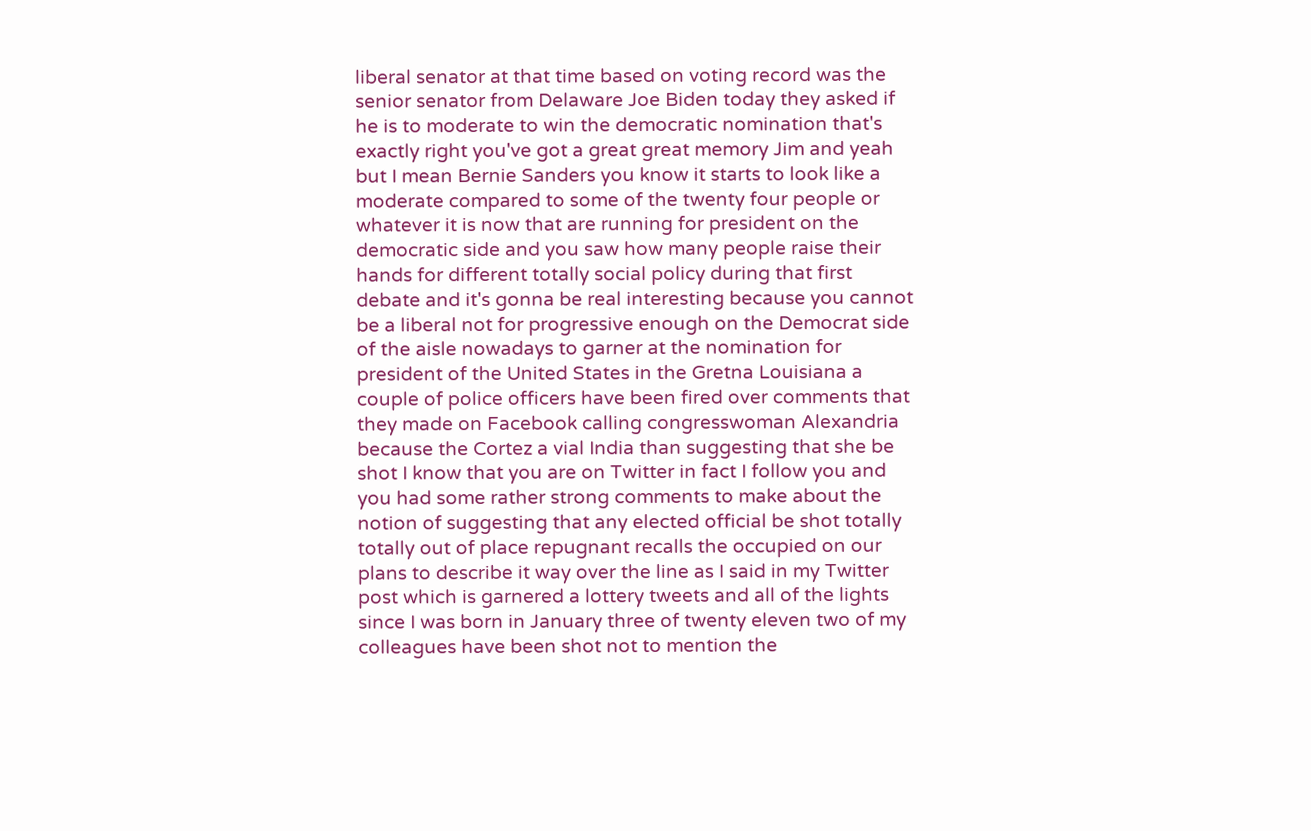liberal senator at that time based on voting record was the senior senator from Delaware Joe Biden today they asked if he is to moderate to win the democratic nomination that's exactly right you've got a great great memory Jim and yeah but I mean Bernie Sanders you know it starts to look like a moderate compared to some of the twenty four people or whatever it is now that are running for president on the democratic side and you saw how many people raise their hands for different totally social policy during that first debate and it's gonna be real interesting because you cannot be a liberal not for progressive enough on the Democrat side of the aisle nowadays to garner at the nomination for president of the United States in the Gretna Louisiana a couple of police officers have been fired over comments that they made on Facebook calling congresswoman Alexandria because the Cortez a vial India than suggesting that she be shot I know that you are on Twitter in fact I follow you and you had some rather strong comments to make about the notion of suggesting that any elected official be shot totally totally out of place repugnant recalls the occupied on our plans to describe it way over the line as I said in my Twitter post which is garnered a lottery tweets and all of the lights since I was born in January three of twenty eleven two of my colleagues have been shot not to mention the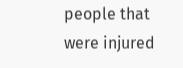people that were injured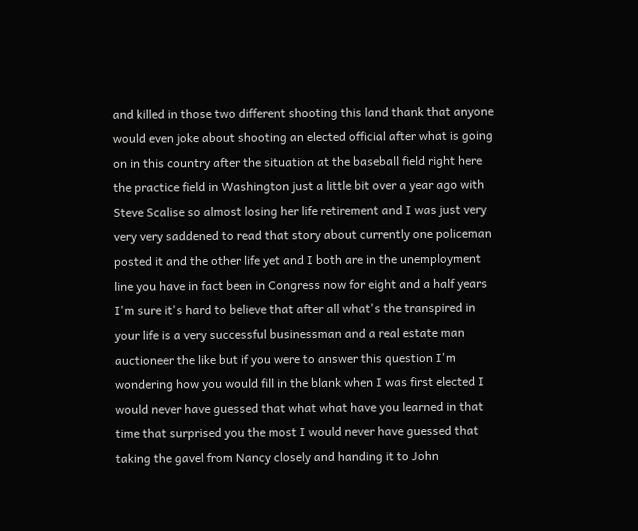and killed in those two different shooting this land thank that anyone would even joke about shooting an elected official after what is going on in this country after the situation at the baseball field right here the practice field in Washington just a little bit over a year ago with Steve Scalise so almost losing her life retirement and I was just very very very saddened to read that story about currently one policeman posted it and the other life yet and I both are in the unemployment line you have in fact been in Congress now for eight and a half years I'm sure it's hard to believe that after all what's the transpired in your life is a very successful businessman and a real estate man auctioneer the like but if you were to answer this question I'm wondering how you would fill in the blank when I was first elected I would never have guessed that what what have you learned in that time that surprised you the most I would never have guessed that taking the gavel from Nancy closely and handing it to John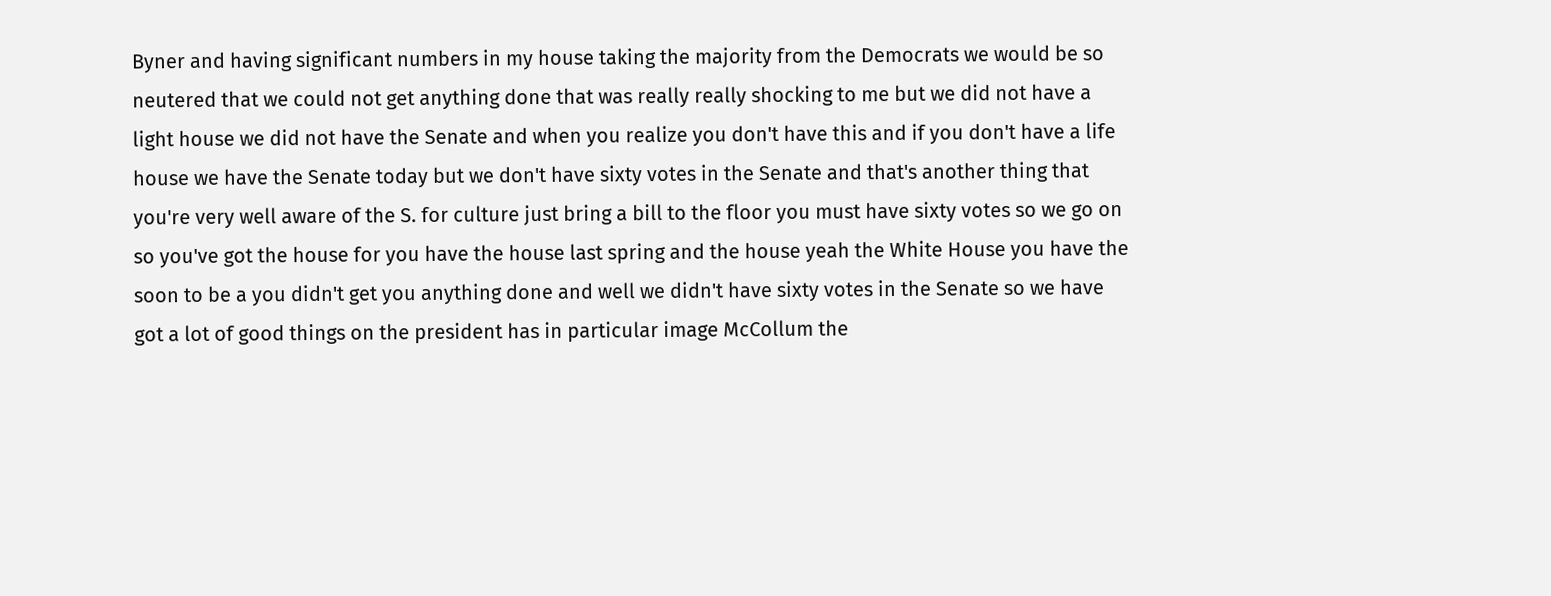Byner and having significant numbers in my house taking the majority from the Democrats we would be so neutered that we could not get anything done that was really really shocking to me but we did not have a light house we did not have the Senate and when you realize you don't have this and if you don't have a life house we have the Senate today but we don't have sixty votes in the Senate and that's another thing that you're very well aware of the S. for culture just bring a bill to the floor you must have sixty votes so we go on so you've got the house for you have the house last spring and the house yeah the White House you have the soon to be a you didn't get you anything done and well we didn't have sixty votes in the Senate so we have got a lot of good things on the president has in particular image McCollum the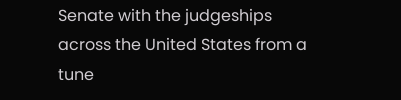Senate with the judgeships across the United States from a tune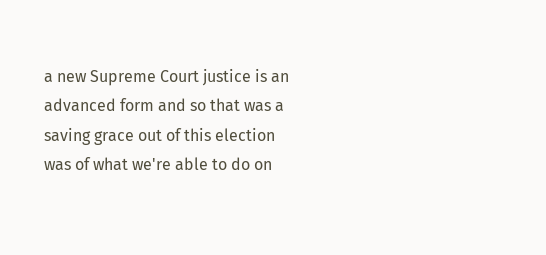a new Supreme Court justice is an advanced form and so that was a saving grace out of this election was of what we're able to do on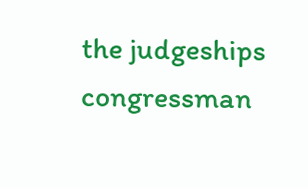the judgeships congressman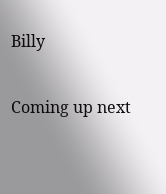Billy

Coming up next